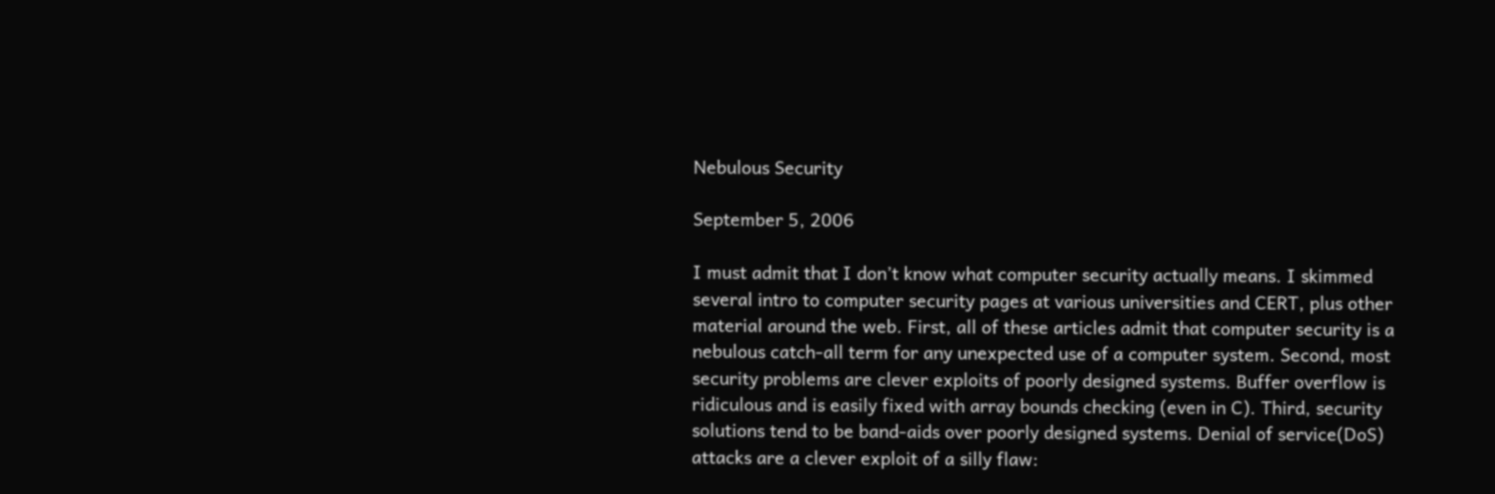Nebulous Security

September 5, 2006

I must admit that I don’t know what computer security actually means. I skimmed several intro to computer security pages at various universities and CERT, plus other material around the web. First, all of these articles admit that computer security is a nebulous catch-all term for any unexpected use of a computer system. Second, most security problems are clever exploits of poorly designed systems. Buffer overflow is ridiculous and is easily fixed with array bounds checking (even in C). Third, security solutions tend to be band-aids over poorly designed systems. Denial of service(DoS) attacks are a clever exploit of a silly flaw: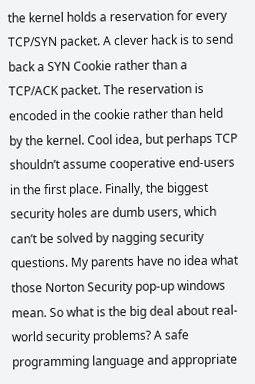the kernel holds a reservation for every TCP/SYN packet. A clever hack is to send back a SYN Cookie rather than a TCP/ACK packet. The reservation is encoded in the cookie rather than held by the kernel. Cool idea, but perhaps TCP shouldn’t assume cooperative end-users in the first place. Finally, the biggest security holes are dumb users, which can’t be solved by nagging security questions. My parents have no idea what those Norton Security pop-up windows mean. So what is the big deal about real-world security problems? A safe programming language and appropriate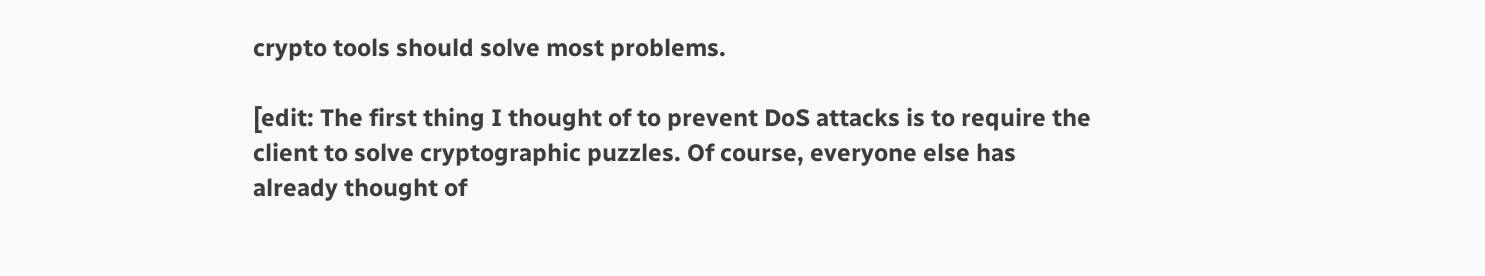crypto tools should solve most problems.

[edit: The first thing I thought of to prevent DoS attacks is to require the client to solve cryptographic puzzles. Of course, everyone else has already thought of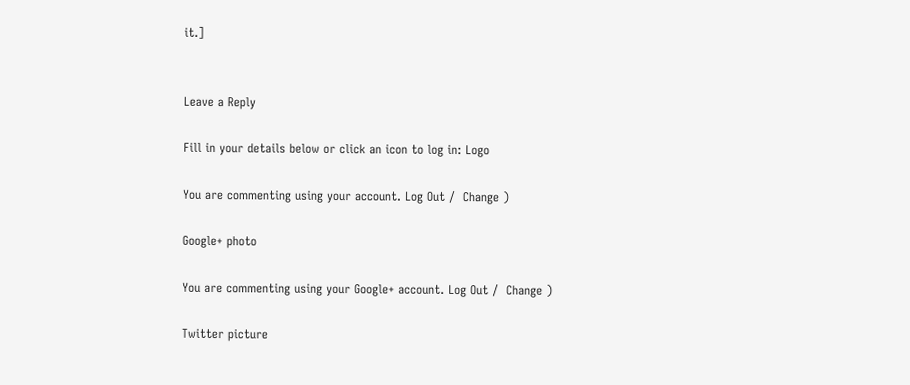it.]


Leave a Reply

Fill in your details below or click an icon to log in: Logo

You are commenting using your account. Log Out /  Change )

Google+ photo

You are commenting using your Google+ account. Log Out /  Change )

Twitter picture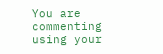You are commenting using your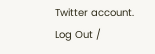Twitter account. Log Out /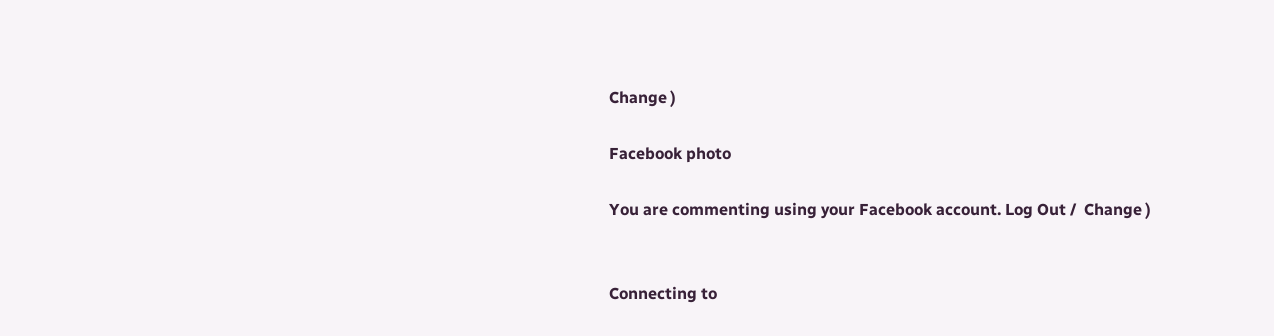Change )

Facebook photo

You are commenting using your Facebook account. Log Out /  Change )


Connecting to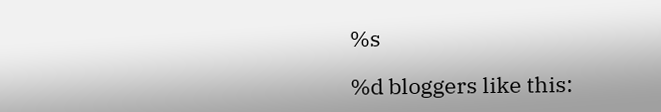%s

%d bloggers like this: